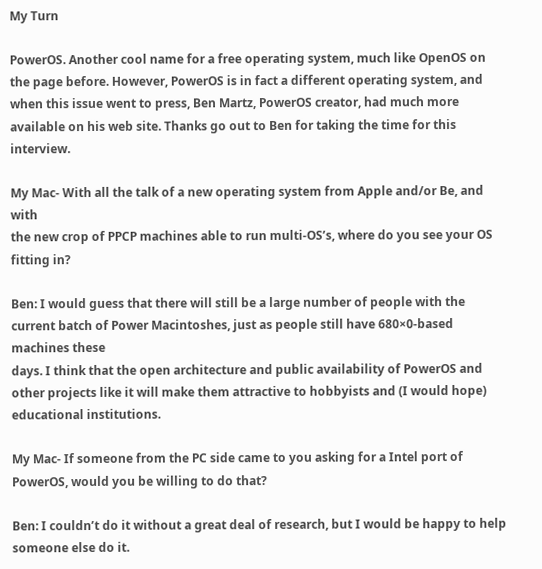My Turn

PowerOS. Another cool name for a free operating system, much like OpenOS on the page before. However, PowerOS is in fact a different operating system, and when this issue went to press, Ben Martz, PowerOS creator, had much more available on his web site. Thanks go out to Ben for taking the time for this interview.

My Mac- With all the talk of a new operating system from Apple and/or Be, and with
the new crop of PPCP machines able to run multi-OS’s, where do you see your OS fitting in?

Ben: I would guess that there will still be a large number of people with the current batch of Power Macintoshes, just as people still have 680×0-based machines these
days. I think that the open architecture and public availability of PowerOS and other projects like it will make them attractive to hobbyists and (I would hope) educational institutions.

My Mac- If someone from the PC side came to you asking for a Intel port of PowerOS, would you be willing to do that?

Ben: I couldn’t do it without a great deal of research, but I would be happy to help someone else do it.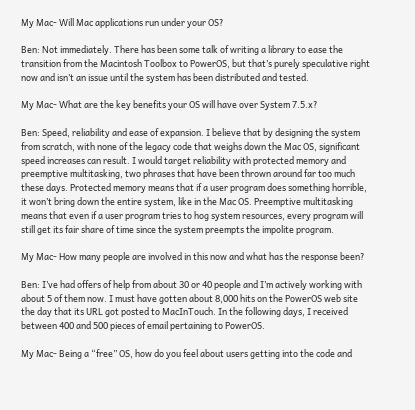My Mac- Will Mac applications run under your OS?

Ben: Not immediately. There has been some talk of writing a library to ease the transition from the Macintosh Toolbox to PowerOS, but that’s purely speculative right now and isn’t an issue until the system has been distributed and tested.

My Mac- What are the key benefits your OS will have over System 7.5.x?

Ben: Speed, reliability and ease of expansion. I believe that by designing the system from scratch, with none of the legacy code that weighs down the Mac OS, significant speed increases can result. I would target reliability with protected memory and preemptive multitasking, two phrases that have been thrown around far too much these days. Protected memory means that if a user program does something horrible, it won’t bring down the entire system, like in the Mac OS. Preemptive multitasking means that even if a user program tries to hog system resources, every program will still get its fair share of time since the system preempts the impolite program.

My Mac- How many people are involved in this now and what has the response been?

Ben: I’ve had offers of help from about 30 or 40 people and I’m actively working with about 5 of them now. I must have gotten about 8,000 hits on the PowerOS web site
the day that its URL got posted to MacInTouch. In the following days, I received between 400 and 500 pieces of email pertaining to PowerOS.

My Mac- Being a “free” OS, how do you feel about users getting into the code and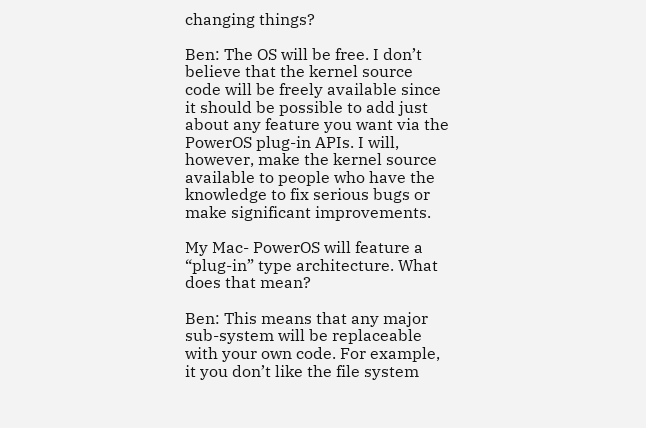changing things?

Ben: The OS will be free. I don’t believe that the kernel source code will be freely available since it should be possible to add just about any feature you want via the
PowerOS plug-in APIs. I will, however, make the kernel source available to people who have the knowledge to fix serious bugs or make significant improvements.

My Mac- PowerOS will feature a “plug-in” type architecture. What does that mean?

Ben: This means that any major sub-system will be replaceable with your own code. For example, it you don’t like the file system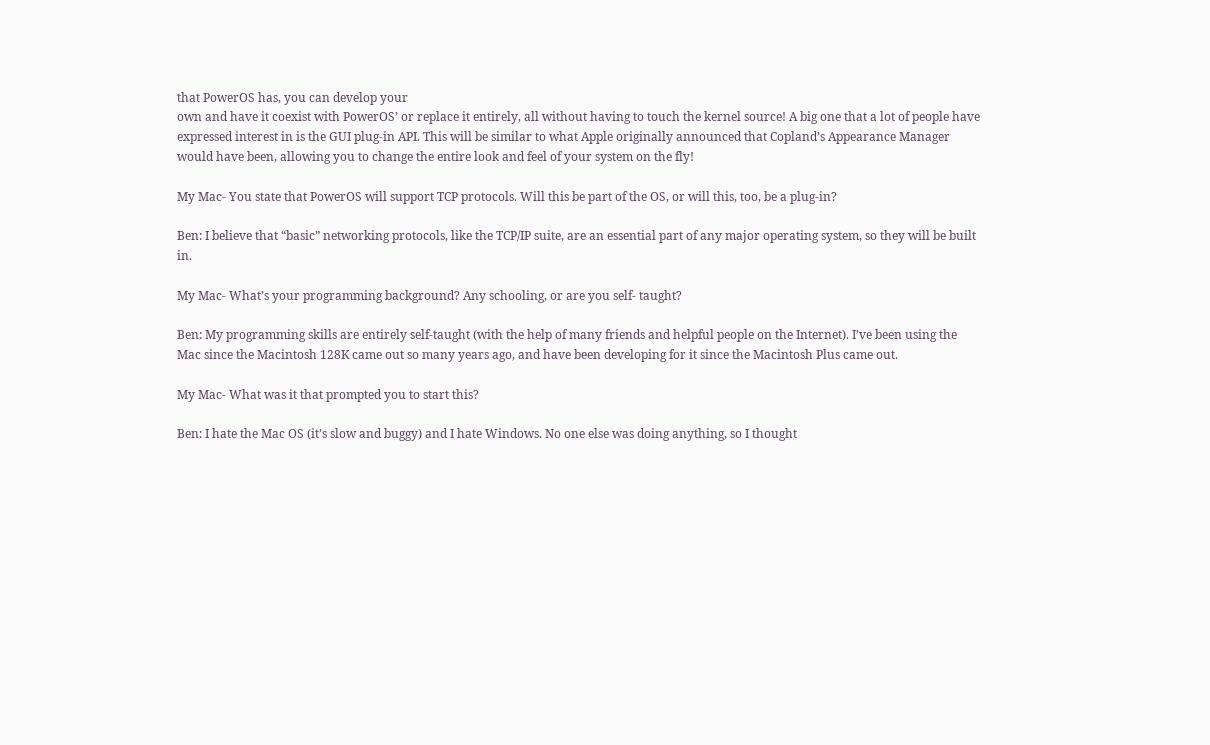that PowerOS has, you can develop your
own and have it coexist with PowerOS’ or replace it entirely, all without having to touch the kernel source! A big one that a lot of people have expressed interest in is the GUI plug-in API. This will be similar to what Apple originally announced that Copland’s Appearance Manager would have been, allowing you to change the entire look and feel of your system on the fly!

My Mac- You state that PowerOS will support TCP protocols. Will this be part of the OS, or will this, too, be a plug-in?

Ben: I believe that “basic” networking protocols, like the TCP/IP suite, are an essential part of any major operating system, so they will be built in.

My Mac- What’s your programming background? Any schooling, or are you self- taught?

Ben: My programming skills are entirely self-taught (with the help of many friends and helpful people on the Internet). I’ve been using the Mac since the Macintosh 128K came out so many years ago, and have been developing for it since the Macintosh Plus came out.

My Mac- What was it that prompted you to start this?

Ben: I hate the Mac OS (it’s slow and buggy) and I hate Windows. No one else was doing anything, so I thought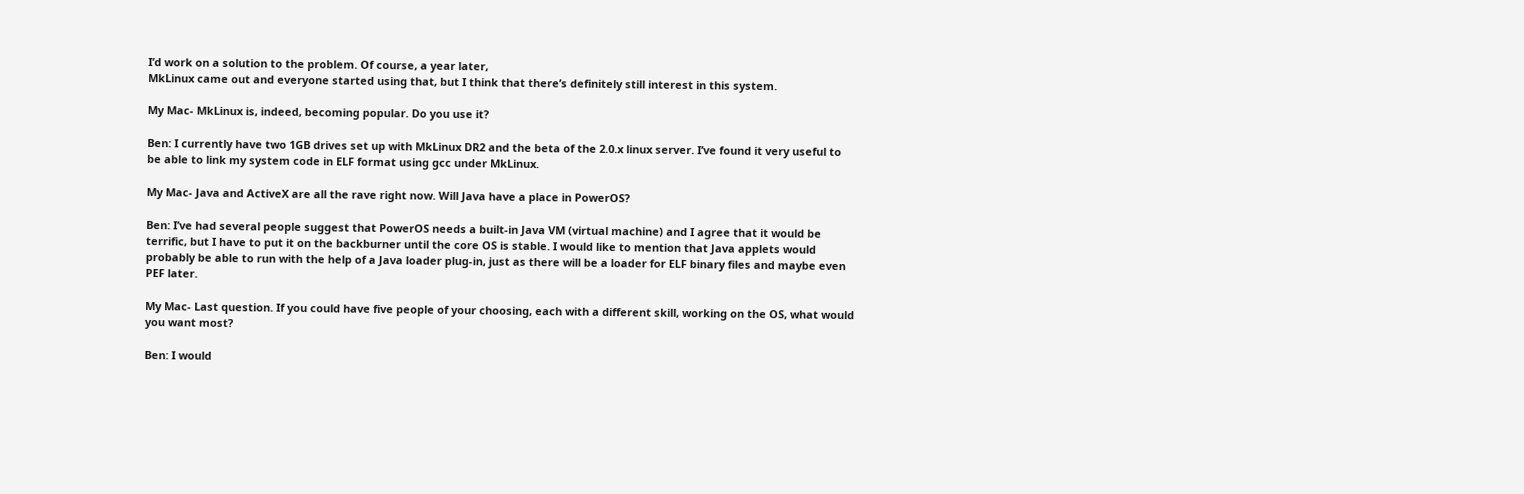I’d work on a solution to the problem. Of course, a year later,
MkLinux came out and everyone started using that, but I think that there’s definitely still interest in this system.

My Mac- MkLinux is, indeed, becoming popular. Do you use it?

Ben: I currently have two 1GB drives set up with MkLinux DR2 and the beta of the 2.0.x linux server. I’ve found it very useful to be able to link my system code in ELF format using gcc under MkLinux.

My Mac- Java and ActiveX are all the rave right now. Will Java have a place in PowerOS?

Ben: I’ve had several people suggest that PowerOS needs a built-in Java VM (virtual machine) and I agree that it would be terrific, but I have to put it on the backburner until the core OS is stable. I would like to mention that Java applets would probably be able to run with the help of a Java loader plug-in, just as there will be a loader for ELF binary files and maybe even PEF later.

My Mac- Last question. If you could have five people of your choosing, each with a different skill, working on the OS, what would you want most?

Ben: I would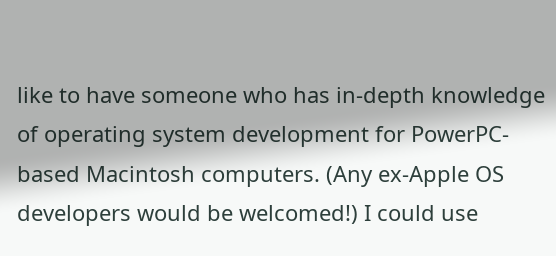like to have someone who has in-depth knowledge of operating system development for PowerPC-based Macintosh computers. (Any ex-Apple OS developers would be welcomed!) I could use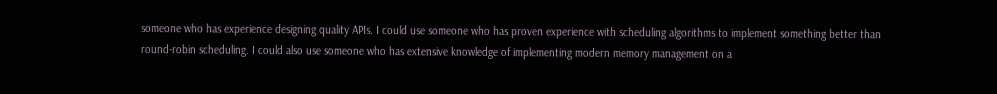someone who has experience designing quality APIs. I could use someone who has proven experience with scheduling algorithms to implement something better than round-robin scheduling. I could also use someone who has extensive knowledge of implementing modern memory management on a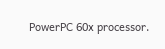PowerPC 60x processor.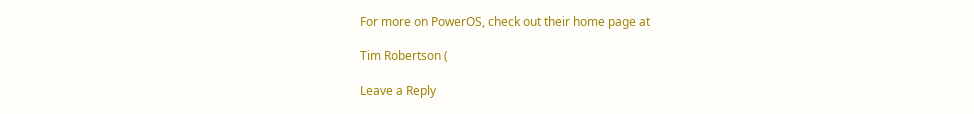For more on PowerOS, check out their home page at

Tim Robertson (

Leave a Reply